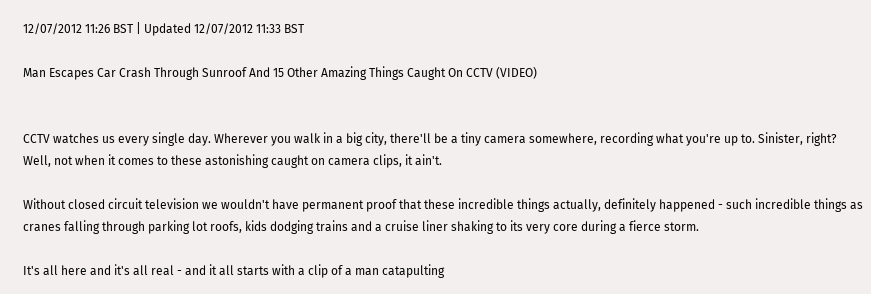12/07/2012 11:26 BST | Updated 12/07/2012 11:33 BST

Man Escapes Car Crash Through Sunroof And 15 Other Amazing Things Caught On CCTV (VIDEO)


CCTV watches us every single day. Wherever you walk in a big city, there'll be a tiny camera somewhere, recording what you're up to. Sinister, right? Well, not when it comes to these astonishing caught on camera clips, it ain't.

Without closed circuit television we wouldn't have permanent proof that these incredible things actually, definitely happened - such incredible things as cranes falling through parking lot roofs, kids dodging trains and a cruise liner shaking to its very core during a fierce storm.

It's all here and it's all real - and it all starts with a clip of a man catapulting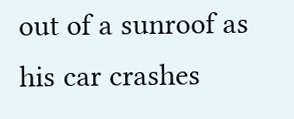out of a sunroof as his car crashes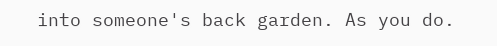into someone's back garden. As you do.